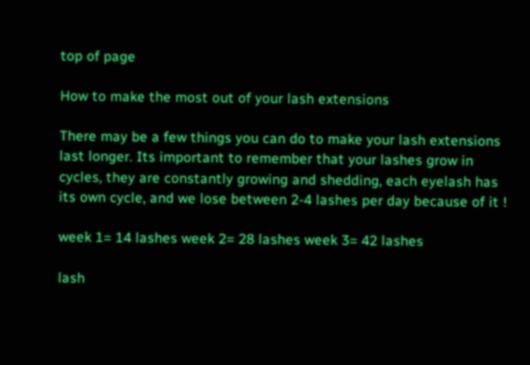top of page

How to make the most out of your lash extensions

There may be a few things you can do to make your lash extensions last longer. Its important to remember that your lashes grow in cycles, they are constantly growing and shedding, each eyelash has its own cycle, and we lose between 2-4 lashes per day because of it !

week 1= 14 lashes week 2= 28 lashes week 3= 42 lashes

lash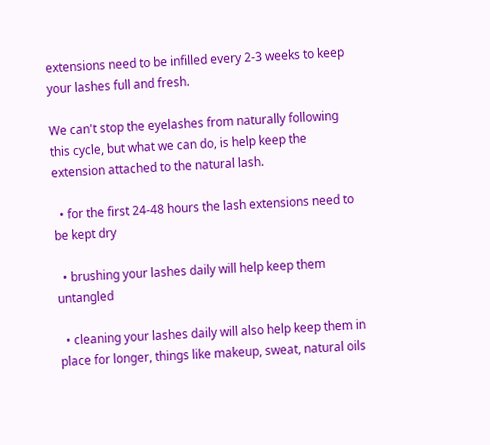extensions need to be infilled every 2-3 weeks to keep your lashes full and fresh.

We can't stop the eyelashes from naturally following this cycle, but what we can do, is help keep the extension attached to the natural lash.

  • for the first 24-48 hours the lash extensions need to be kept dry

  • brushing your lashes daily will help keep them untangled

  • cleaning your lashes daily will also help keep them in place for longer, things like makeup, sweat, natural oils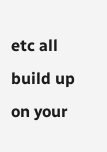etc all build up on your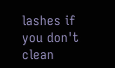lashes if you don't clean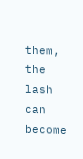them, the lash can become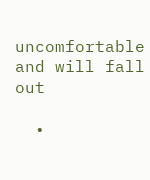uncomfortable and will fall out

  •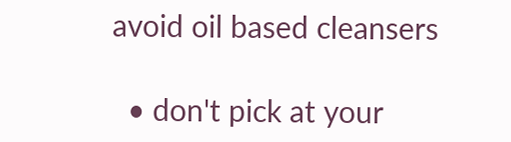avoid oil based cleansers

  • don't pick at your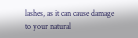lashes, as it can cause damage to your natural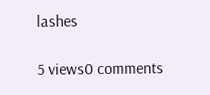lashes

5 views0 comments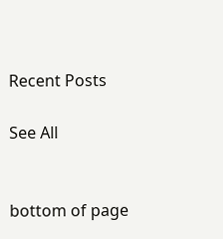Recent Posts

See All


bottom of page